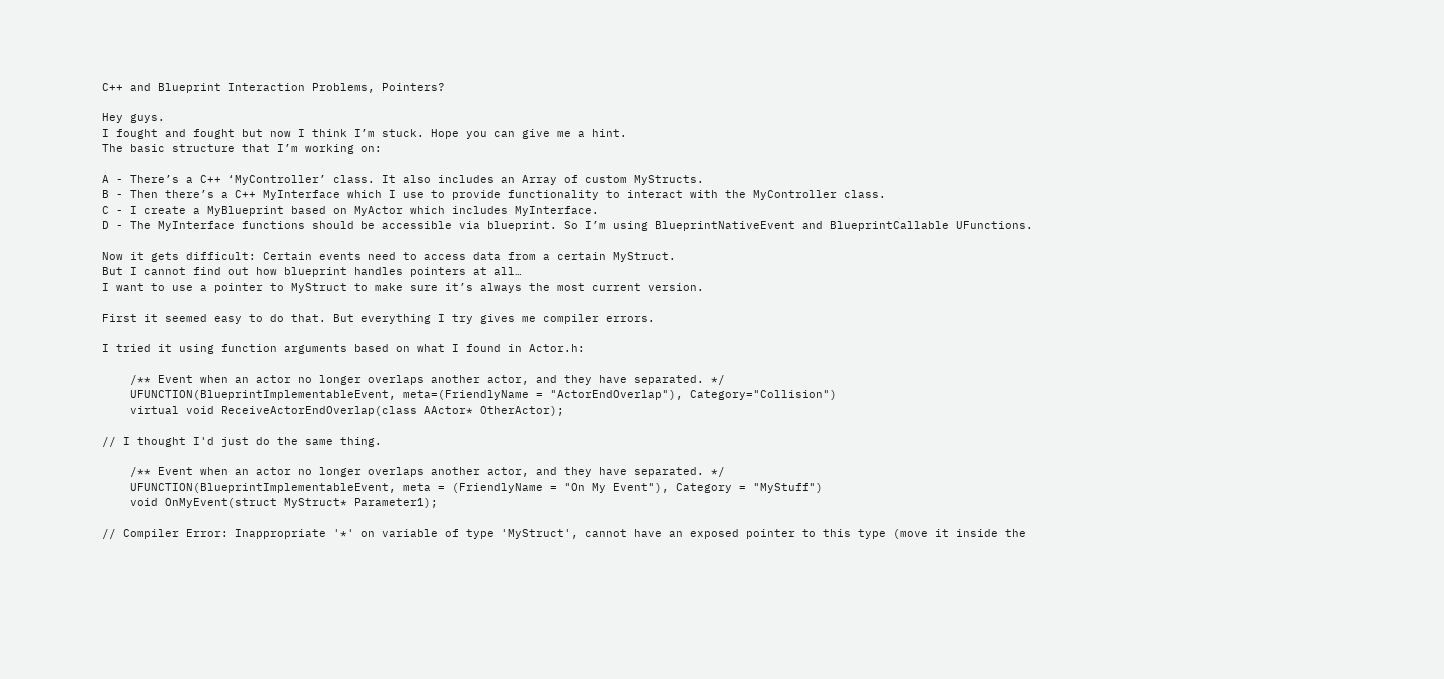C++ and Blueprint Interaction Problems, Pointers?

Hey guys.
I fought and fought but now I think I’m stuck. Hope you can give me a hint.
The basic structure that I’m working on:

A - There’s a C++ ‘MyController’ class. It also includes an Array of custom MyStructs.
B - Then there’s a C++ MyInterface which I use to provide functionality to interact with the MyController class.
C - I create a MyBlueprint based on MyActor which includes MyInterface.
D - The MyInterface functions should be accessible via blueprint. So I’m using BlueprintNativeEvent and BlueprintCallable UFunctions.

Now it gets difficult: Certain events need to access data from a certain MyStruct.
But I cannot find out how blueprint handles pointers at all…
I want to use a pointer to MyStruct to make sure it’s always the most current version.

First it seemed easy to do that. But everything I try gives me compiler errors.

I tried it using function arguments based on what I found in Actor.h:

    /** Event when an actor no longer overlaps another actor, and they have separated. */
    UFUNCTION(BlueprintImplementableEvent, meta=(FriendlyName = "ActorEndOverlap"), Category="Collision")
    virtual void ReceiveActorEndOverlap(class AActor* OtherActor);

// I thought I'd just do the same thing.

    /** Event when an actor no longer overlaps another actor, and they have separated. */
    UFUNCTION(BlueprintImplementableEvent, meta = (FriendlyName = "On My Event"), Category = "MyStuff")
    void OnMyEvent(struct MyStruct* Parameter1);

// Compiler Error: Inappropriate '*' on variable of type 'MyStruct', cannot have an exposed pointer to this type (move it inside the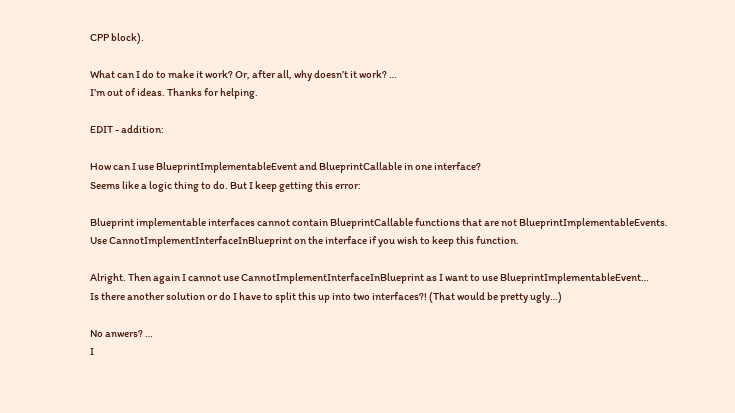CPP block).

What can I do to make it work? Or, after all, why doesn’t it work? …
I’m out of ideas. Thanks for helping.

EDIT - addition:

How can I use BlueprintImplementableEvent and BlueprintCallable in one interface?
Seems like a logic thing to do. But I keep getting this error:

Blueprint implementable interfaces cannot contain BlueprintCallable functions that are not BlueprintImplementableEvents.
Use CannotImplementInterfaceInBlueprint on the interface if you wish to keep this function.

Alright. Then again I cannot use CannotImplementInterfaceInBlueprint as I want to use BlueprintImplementableEvent…
Is there another solution or do I have to split this up into two interfaces?! (That would be pretty ugly…)

No anwers? …
I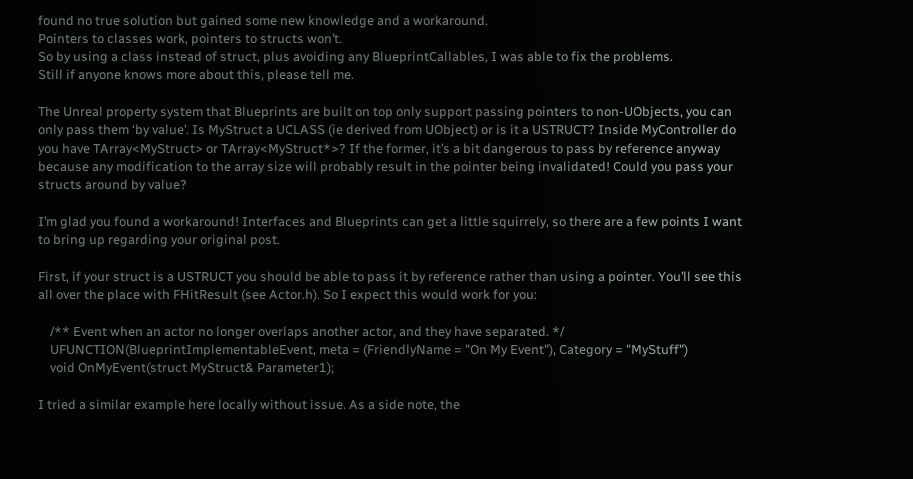found no true solution but gained some new knowledge and a workaround.
Pointers to classes work, pointers to structs won’t.
So by using a class instead of struct, plus avoiding any BlueprintCallables, I was able to fix the problems.
Still if anyone knows more about this, please tell me.

The Unreal property system that Blueprints are built on top only support passing pointers to non-UObjects, you can only pass them ‘by value’. Is MyStruct a UCLASS (ie derived from UObject) or is it a USTRUCT? Inside MyController do you have TArray<MyStruct> or TArray<MyStruct*>? If the former, it’s a bit dangerous to pass by reference anyway because any modification to the array size will probably result in the pointer being invalidated! Could you pass your structs around by value?

I’m glad you found a workaround! Interfaces and Blueprints can get a little squirrely, so there are a few points I want to bring up regarding your original post.

First, if your struct is a USTRUCT you should be able to pass it by reference rather than using a pointer. You’ll see this all over the place with FHitResult (see Actor.h). So I expect this would work for you:

    /** Event when an actor no longer overlaps another actor, and they have separated. */
    UFUNCTION(BlueprintImplementableEvent, meta = (FriendlyName = "On My Event"), Category = "MyStuff")
    void OnMyEvent(struct MyStruct& Parameter1);

I tried a similar example here locally without issue. As a side note, the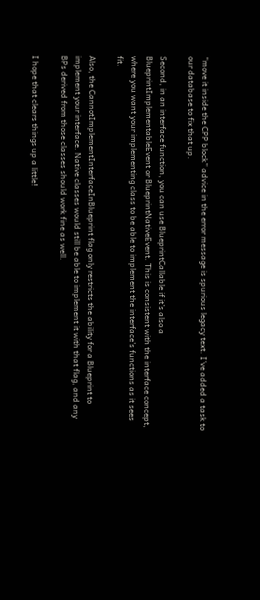“move it inside the CPP block” advice in the error message is spurious legacy text. I’ve added a task to our database to fix that up.

Second, in an interface function, you can use BlueprintCallable if it’s also a BlueprintImplementableEvent or BlueprintNativeEvent. This is consistent with the interface concept, where you want your implementing class to be able to implement the interface’s functions as it sees fit.

Also, the CannotImplementInterfaceInBlueprint flag only restricts the ability for a Blueprint to implement your interface. Native classes would still be able to implement it with that flag, and any BPs derived from those classes should work fine as well.

I hope that clears things up a little!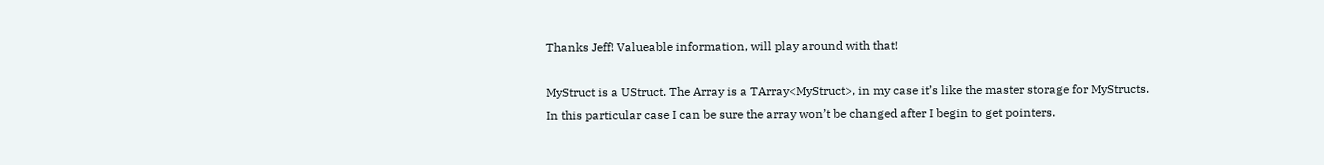Thanks Jeff! Valueable information, will play around with that!

MyStruct is a UStruct. The Array is a TArray<MyStruct>, in my case it’s like the master storage for MyStructs.
In this particular case I can be sure the array won’t be changed after I begin to get pointers.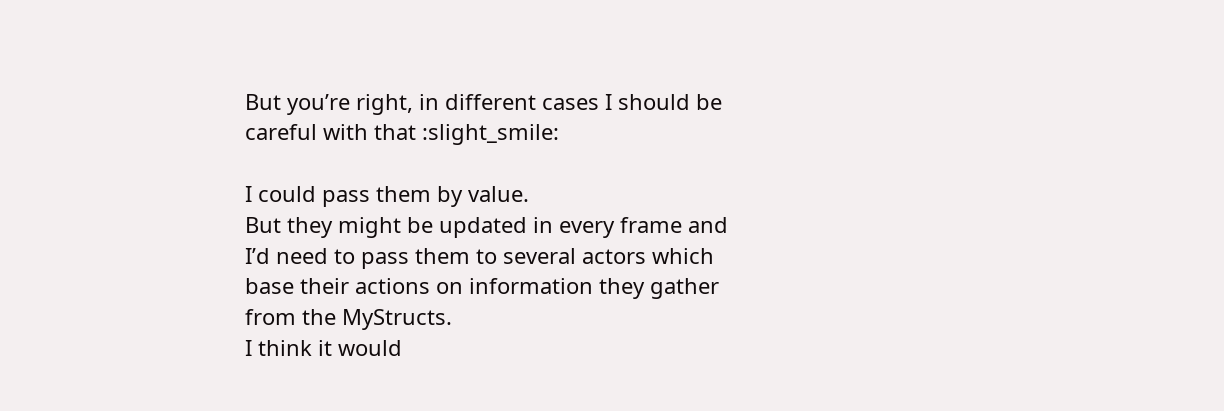But you’re right, in different cases I should be careful with that :slight_smile:

I could pass them by value.
But they might be updated in every frame and I’d need to pass them to several actors which base their actions on information they gather from the MyStructs.
I think it would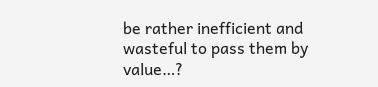be rather inefficient and wasteful to pass them by value…?